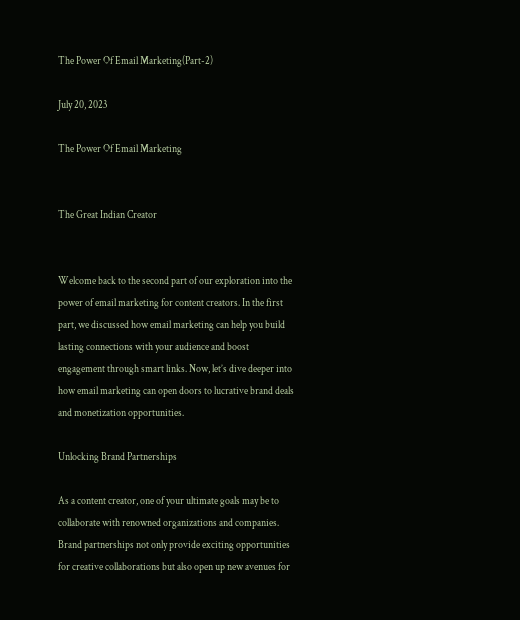The Power Of Email Marketing(Part-2)

July 20, 2023

The Power Of Email Marketing


The Great Indian Creator


Welcome back to the second part of our exploration into the power of email marketing for content creators. In the first part, we discussed how email marketing can help you build lasting connections with your audience and boost engagement through smart links. Now, let’s dive deeper into how email marketing can open doors to lucrative brand deals and monetization opportunities.

Unlocking Brand Partnerships

As a content creator, one of your ultimate goals may be to collaborate with renowned organizations and companies. Brand partnerships not only provide exciting opportunities for creative collaborations but also open up new avenues for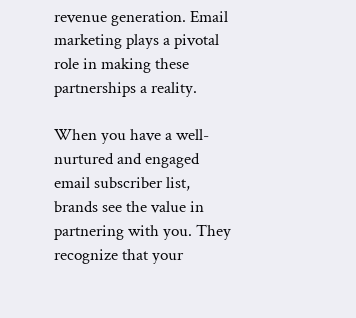revenue generation. Email marketing plays a pivotal role in making these partnerships a reality.

When you have a well-nurtured and engaged email subscriber list, brands see the value in partnering with you. They recognize that your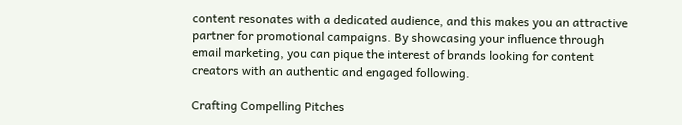content resonates with a dedicated audience, and this makes you an attractive partner for promotional campaigns. By showcasing your influence through email marketing, you can pique the interest of brands looking for content creators with an authentic and engaged following.

Crafting Compelling Pitches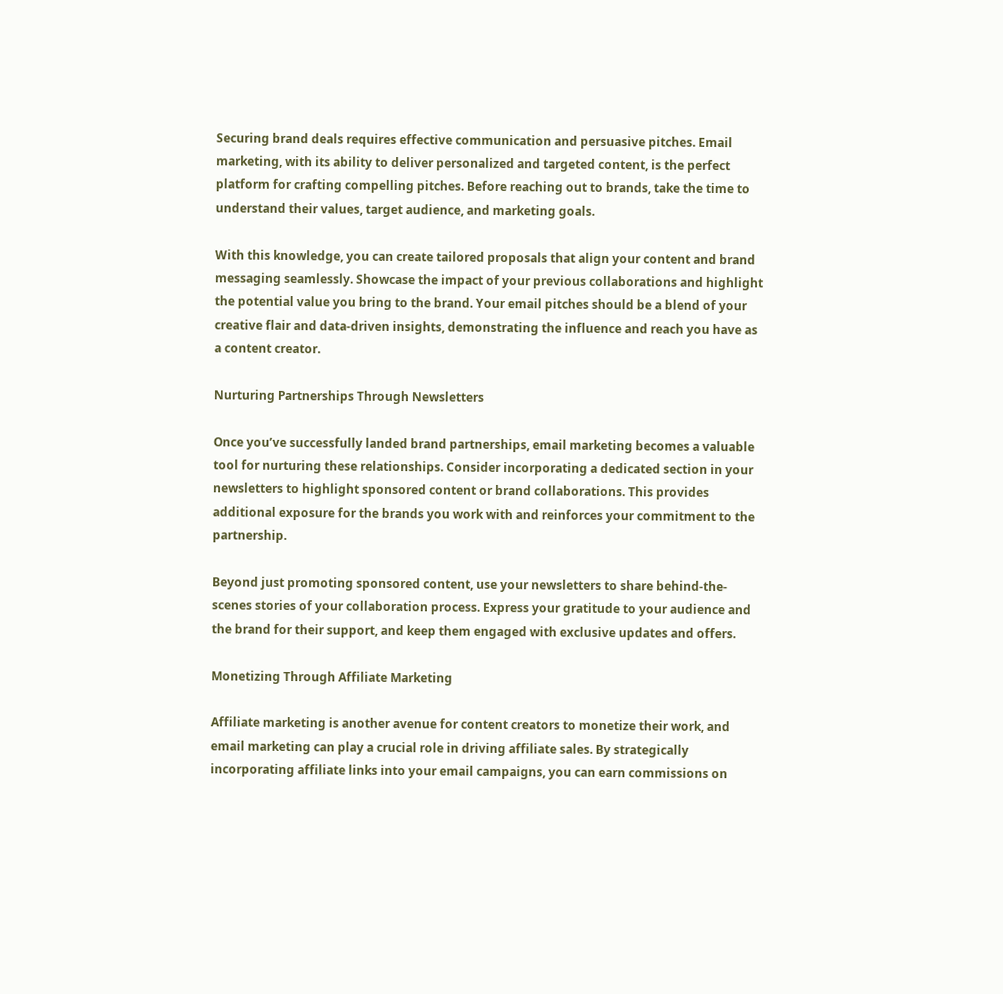Securing brand deals requires effective communication and persuasive pitches. Email marketing, with its ability to deliver personalized and targeted content, is the perfect platform for crafting compelling pitches. Before reaching out to brands, take the time to understand their values, target audience, and marketing goals.

With this knowledge, you can create tailored proposals that align your content and brand messaging seamlessly. Showcase the impact of your previous collaborations and highlight the potential value you bring to the brand. Your email pitches should be a blend of your creative flair and data-driven insights, demonstrating the influence and reach you have as a content creator.

Nurturing Partnerships Through Newsletters

Once you’ve successfully landed brand partnerships, email marketing becomes a valuable tool for nurturing these relationships. Consider incorporating a dedicated section in your newsletters to highlight sponsored content or brand collaborations. This provides additional exposure for the brands you work with and reinforces your commitment to the partnership.

Beyond just promoting sponsored content, use your newsletters to share behind-the-scenes stories of your collaboration process. Express your gratitude to your audience and the brand for their support, and keep them engaged with exclusive updates and offers.

Monetizing Through Affiliate Marketing

Affiliate marketing is another avenue for content creators to monetize their work, and email marketing can play a crucial role in driving affiliate sales. By strategically incorporating affiliate links into your email campaigns, you can earn commissions on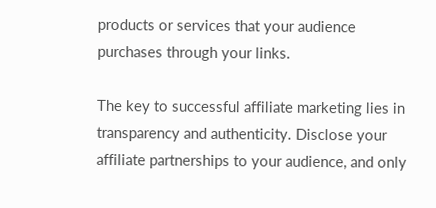products or services that your audience purchases through your links.

The key to successful affiliate marketing lies in transparency and authenticity. Disclose your affiliate partnerships to your audience, and only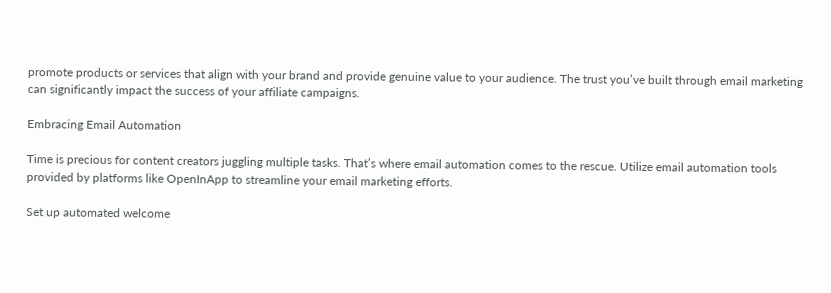promote products or services that align with your brand and provide genuine value to your audience. The trust you’ve built through email marketing can significantly impact the success of your affiliate campaigns.

Embracing Email Automation

Time is precious for content creators juggling multiple tasks. That’s where email automation comes to the rescue. Utilize email automation tools provided by platforms like OpenInApp to streamline your email marketing efforts.

Set up automated welcome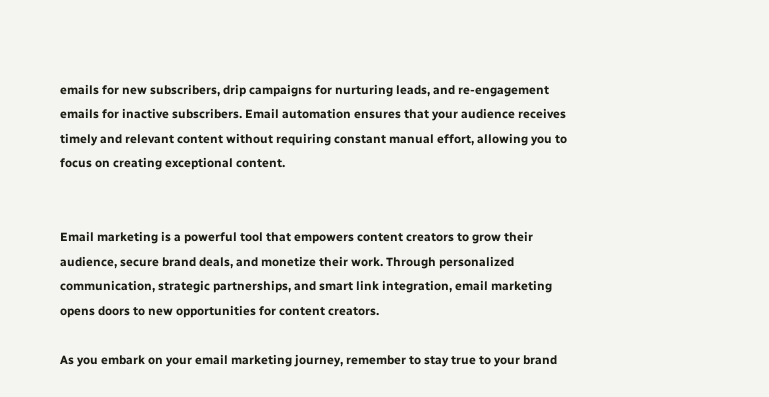emails for new subscribers, drip campaigns for nurturing leads, and re-engagement emails for inactive subscribers. Email automation ensures that your audience receives timely and relevant content without requiring constant manual effort, allowing you to focus on creating exceptional content.


Email marketing is a powerful tool that empowers content creators to grow their audience, secure brand deals, and monetize their work. Through personalized communication, strategic partnerships, and smart link integration, email marketing opens doors to new opportunities for content creators.

As you embark on your email marketing journey, remember to stay true to your brand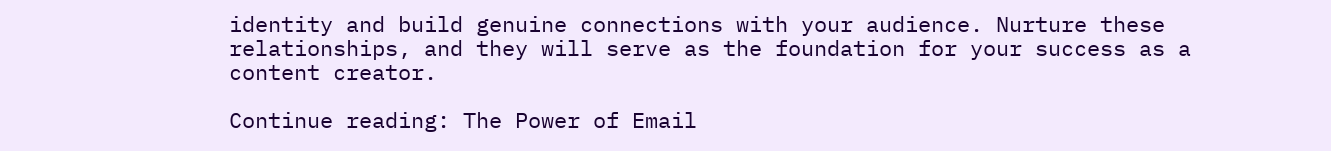identity and build genuine connections with your audience. Nurture these relationships, and they will serve as the foundation for your success as a content creator.

Continue reading: The Power of Email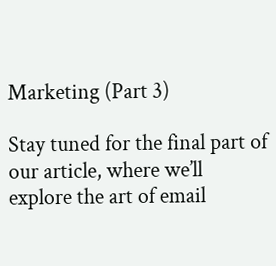Marketing (Part 3)

Stay tuned for the final part of our article, where we’ll explore the art of email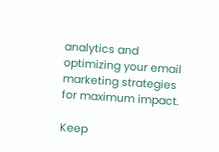analytics and optimizing your email marketing strategies for maximum impact.

Keep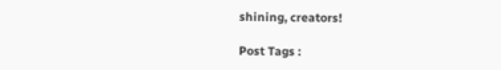shining, creators!

Post Tags :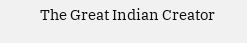The Great Indian Creator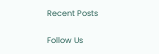Recent Posts

Follow Us